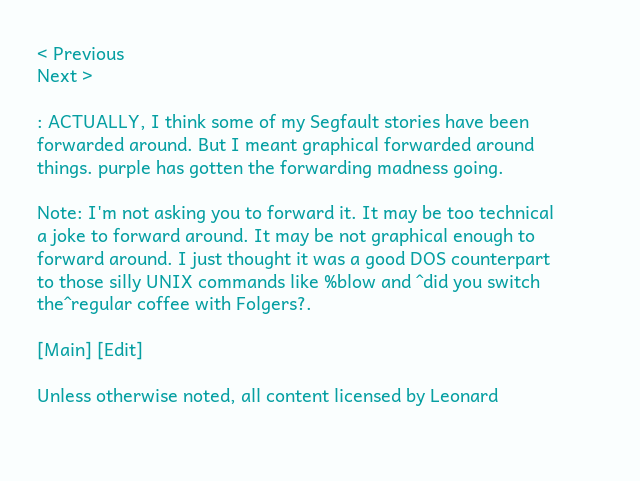< Previous
Next >

: ACTUALLY, I think some of my Segfault stories have been forwarded around. But I meant graphical forwarded around things. purple has gotten the forwarding madness going.

Note: I'm not asking you to forward it. It may be too technical a joke to forward around. It may be not graphical enough to forward around. I just thought it was a good DOS counterpart to those silly UNIX commands like %blow and ^did you switch the^regular coffee with Folgers?.

[Main] [Edit]

Unless otherwise noted, all content licensed by Leonard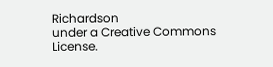Richardson
under a Creative Commons License.